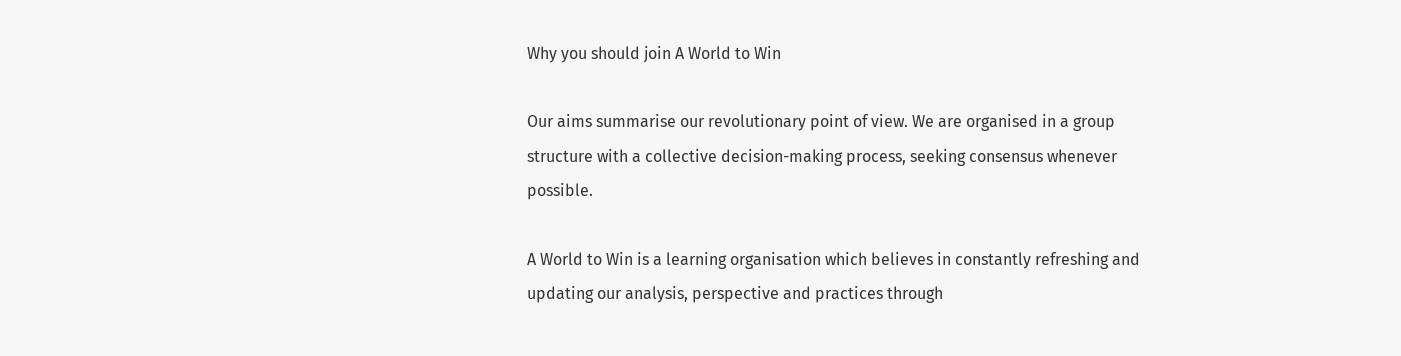Why you should join A World to Win

Our aims summarise our revolutionary point of view. We are organised in a group structure with a collective decision-making process, seeking consensus whenever possible.

A World to Win is a learning organisation which believes in constantly refreshing and updating our analysis, perspective and practices through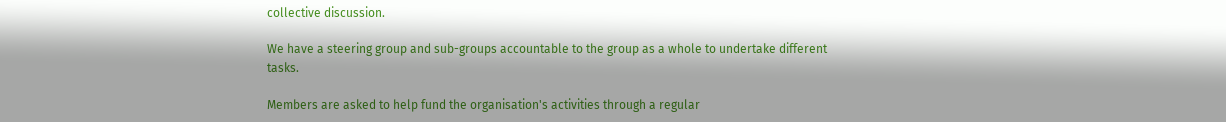collective discussion.

We have a steering group and sub-groups accountable to the group as a whole to undertake different tasks.

Members are asked to help fund the organisation's activities through a regular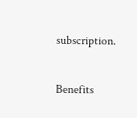subscription.

Benefits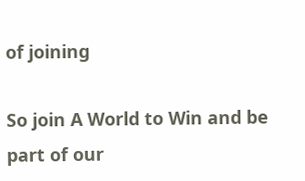of joining

So join A World to Win and be part of our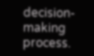decision-making process.